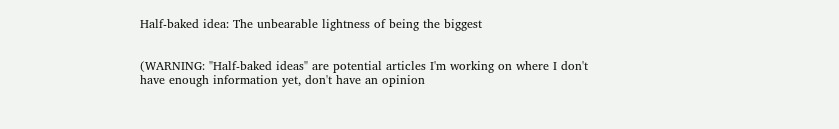Half-baked idea: The unbearable lightness of being the biggest


(WARNING: "Half-baked ideas" are potential articles I'm working on where I don't have enough information yet, don't have an opinion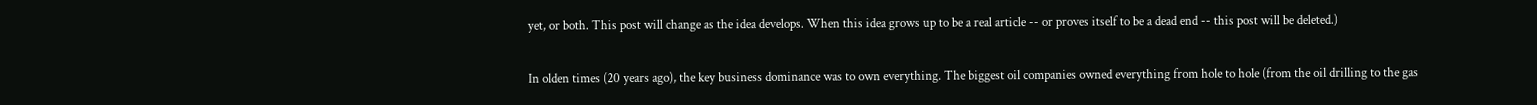yet, or both. This post will change as the idea develops. When this idea grows up to be a real article -- or proves itself to be a dead end -- this post will be deleted.)

In olden times (20 years ago), the key business dominance was to own everything. The biggest oil companies owned everything from hole to hole (from the oil drilling to the gas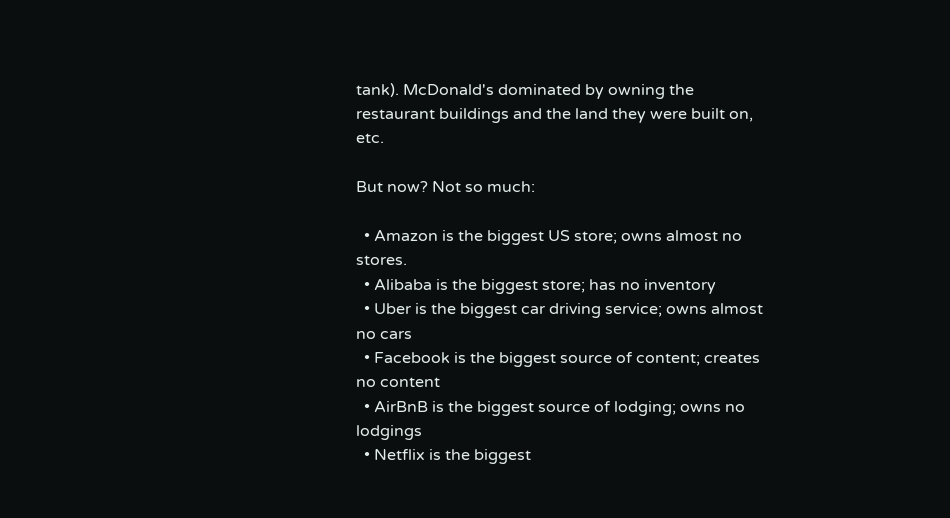tank). McDonald's dominated by owning the restaurant buildings and the land they were built on, etc.

But now? Not so much:

  • Amazon is the biggest US store; owns almost no stores.
  • Alibaba is the biggest store; has no inventory
  • Uber is the biggest car driving service; owns almost no cars
  • Facebook is the biggest source of content; creates no content
  • AirBnB is the biggest source of lodging; owns no lodgings
  • Netflix is the biggest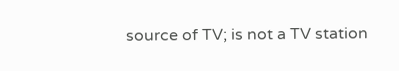source of TV; is not a TV station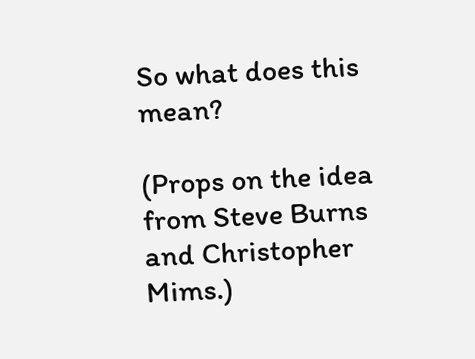So what does this mean?

(Props on the idea from Steve Burns and Christopher Mims.)